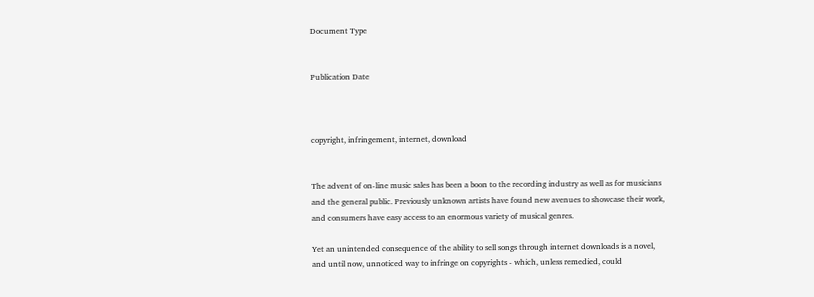Document Type


Publication Date



copyright, infringement, internet, download


The advent of on-line music sales has been a boon to the recording industry as well as for musicians and the general public. Previously unknown artists have found new avenues to showcase their work, and consumers have easy access to an enormous variety of musical genres.

Yet an unintended consequence of the ability to sell songs through internet downloads is a novel, and until now, unnoticed way to infringe on copyrights - which, unless remedied, could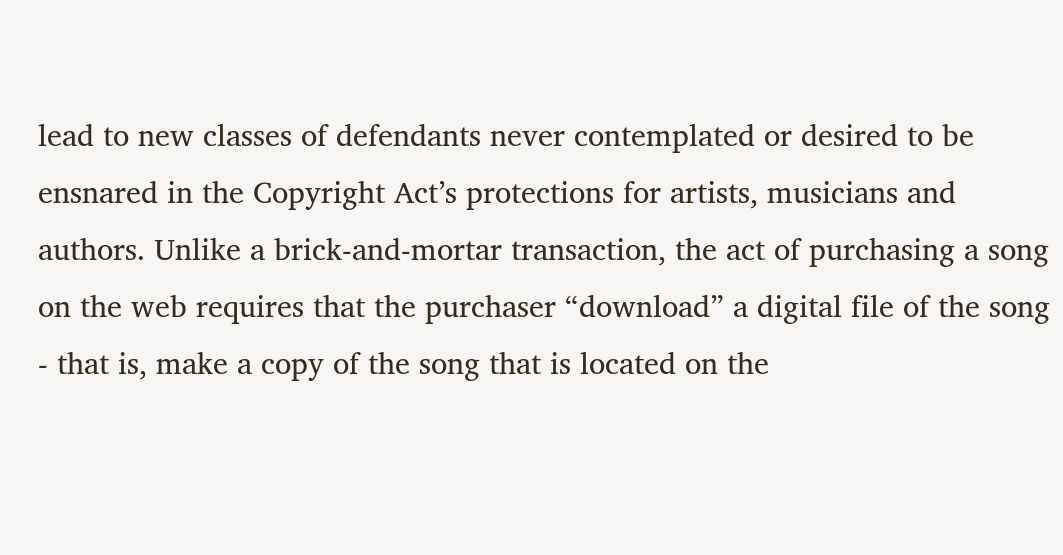lead to new classes of defendants never contemplated or desired to be ensnared in the Copyright Act’s protections for artists, musicians and authors. Unlike a brick-and-mortar transaction, the act of purchasing a song on the web requires that the purchaser “download” a digital file of the song - that is, make a copy of the song that is located on the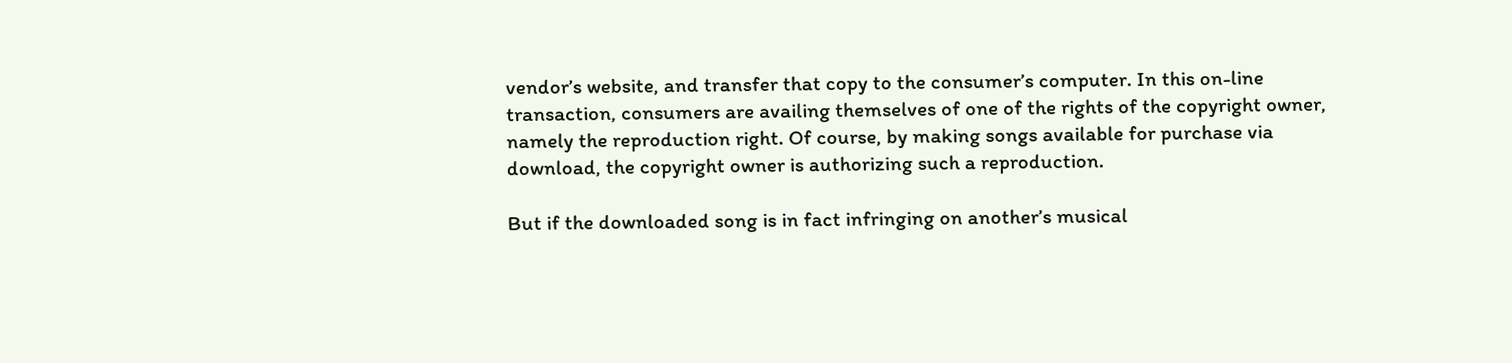vendor’s website, and transfer that copy to the consumer’s computer. In this on-line transaction, consumers are availing themselves of one of the rights of the copyright owner, namely the reproduction right. Of course, by making songs available for purchase via download, the copyright owner is authorizing such a reproduction.

But if the downloaded song is in fact infringing on another’s musical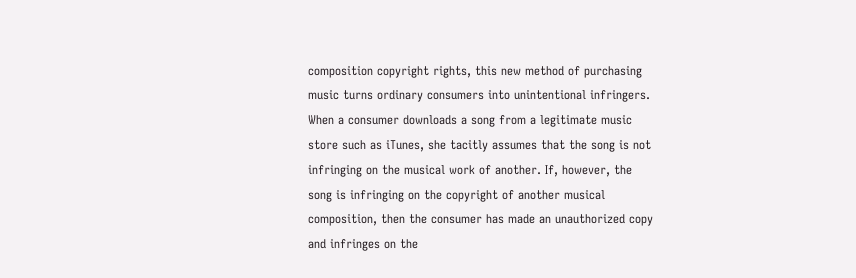composition copyright rights, this new method of purchasing music turns ordinary consumers into unintentional infringers. When a consumer downloads a song from a legitimate music store such as iTunes, she tacitly assumes that the song is not infringing on the musical work of another. If, however, the song is infringing on the copyright of another musical composition, then the consumer has made an unauthorized copy and infringes on the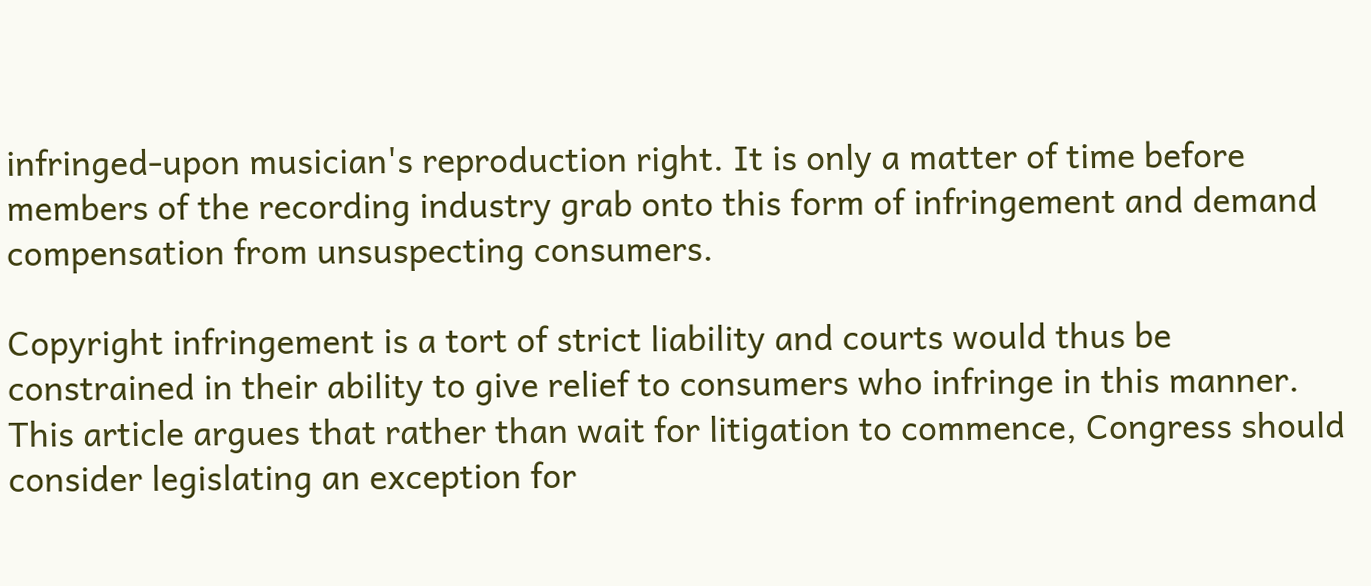infringed-upon musician's reproduction right. It is only a matter of time before members of the recording industry grab onto this form of infringement and demand compensation from unsuspecting consumers.

Copyright infringement is a tort of strict liability and courts would thus be constrained in their ability to give relief to consumers who infringe in this manner. This article argues that rather than wait for litigation to commence, Congress should consider legislating an exception for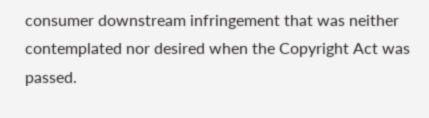consumer downstream infringement that was neither contemplated nor desired when the Copyright Act was passed.